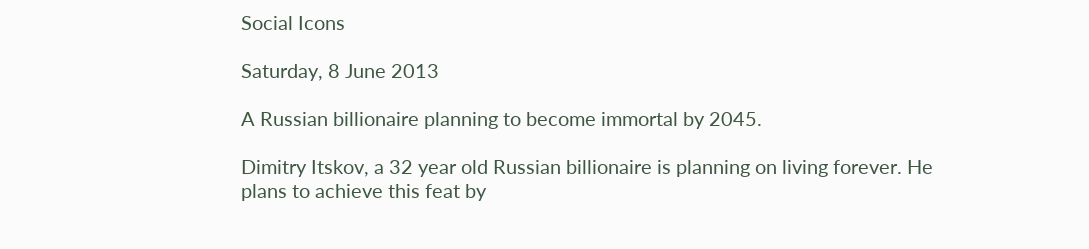Social Icons

Saturday, 8 June 2013

A Russian billionaire planning to become immortal by 2045.

Dimitry Itskov, a 32 year old Russian billionaire is planning on living forever. He plans to achieve this feat by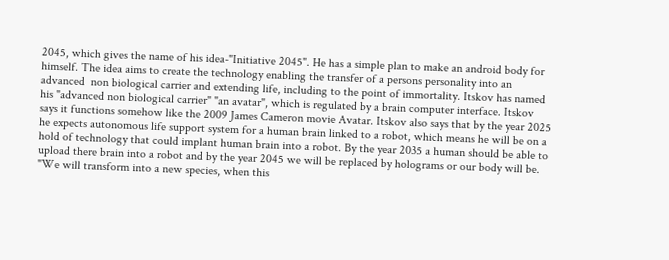2045, which gives the name of his idea-"Initiative 2045". He has a simple plan to make an android body for himself. The idea aims to create the technology enabling the transfer of a persons personality into an advanced  non biological carrier and extending life, including to the point of immortality. Itskov has named his "advanced non biological carrier" "an avatar", which is regulated by a brain computer interface. Itskov says it functions somehow like the 2009 James Cameron movie Avatar. Itskov also says that by the year 2025 he expects autonomous life support system for a human brain linked to a robot, which means he will be on a hold of technology that could implant human brain into a robot. By the year 2035 a human should be able to upload there brain into a robot and by the year 2045 we will be replaced by holograms or our body will be. "We will transform into a new species, when this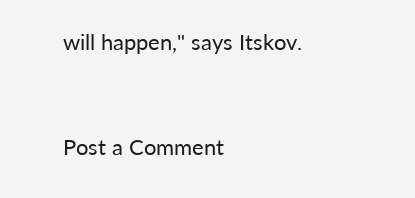will happen," says Itskov.


Post a Comment